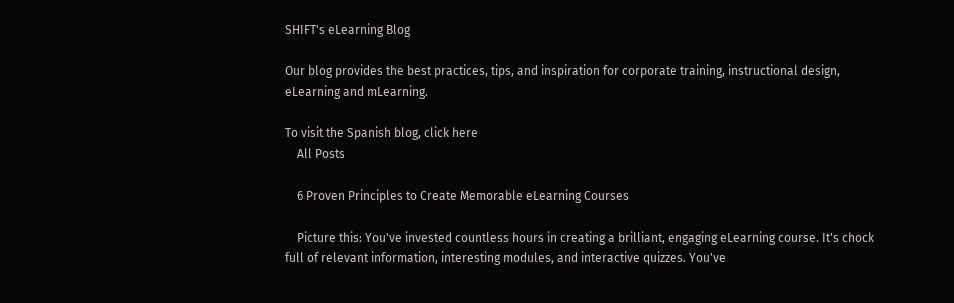SHIFT's eLearning Blog

Our blog provides the best practices, tips, and inspiration for corporate training, instructional design, eLearning and mLearning.

To visit the Spanish blog, click here
    All Posts

    6 Proven Principles to Create Memorable eLearning Courses

    Picture this: You've invested countless hours in creating a brilliant, engaging eLearning course. It's chock full of relevant information, interesting modules, and interactive quizzes. You've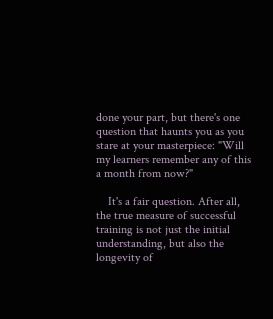done your part, but there's one question that haunts you as you stare at your masterpiece: "Will my learners remember any of this a month from now?"

    It's a fair question. After all, the true measure of successful training is not just the initial understanding, but also the longevity of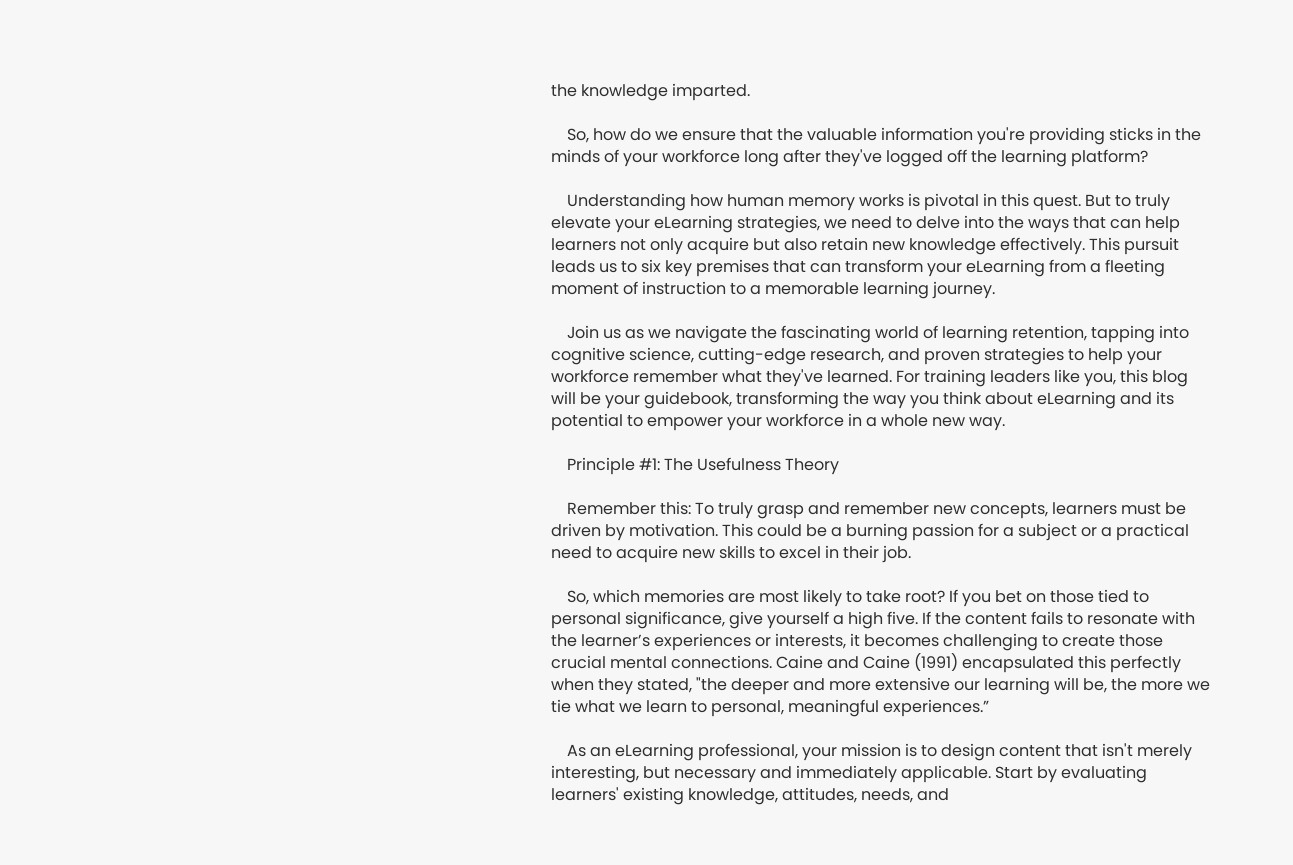the knowledge imparted.

    So, how do we ensure that the valuable information you're providing sticks in the minds of your workforce long after they've logged off the learning platform?

    Understanding how human memory works is pivotal in this quest. But to truly elevate your eLearning strategies, we need to delve into the ways that can help learners not only acquire but also retain new knowledge effectively. This pursuit leads us to six key premises that can transform your eLearning from a fleeting moment of instruction to a memorable learning journey.

    Join us as we navigate the fascinating world of learning retention, tapping into cognitive science, cutting-edge research, and proven strategies to help your workforce remember what they've learned. For training leaders like you, this blog will be your guidebook, transforming the way you think about eLearning and its potential to empower your workforce in a whole new way.

    Principle #1: The Usefulness Theory

    Remember this: To truly grasp and remember new concepts, learners must be driven by motivation. This could be a burning passion for a subject or a practical need to acquire new skills to excel in their job.

    So, which memories are most likely to take root? If you bet on those tied to personal significance, give yourself a high five. If the content fails to resonate with the learner’s experiences or interests, it becomes challenging to create those crucial mental connections. Caine and Caine (1991) encapsulated this perfectly when they stated, "the deeper and more extensive our learning will be, the more we tie what we learn to personal, meaningful experiences.”

    As an eLearning professional, your mission is to design content that isn't merely interesting, but necessary and immediately applicable. Start by evaluating learners' existing knowledge, attitudes, needs, and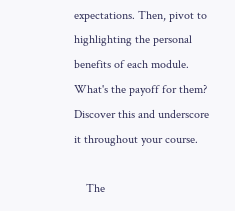expectations. Then, pivot to highlighting the personal benefits of each module. What's the payoff for them? Discover this and underscore it throughout your course.

    The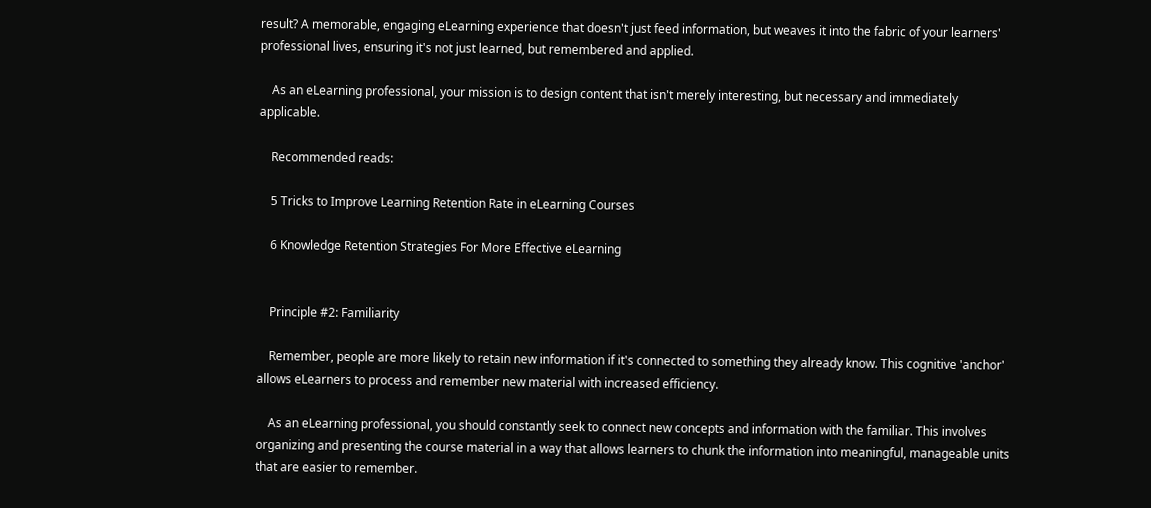result? A memorable, engaging eLearning experience that doesn't just feed information, but weaves it into the fabric of your learners' professional lives, ensuring it's not just learned, but remembered and applied.

    As an eLearning professional, your mission is to design content that isn't merely interesting, but necessary and immediately applicable.

    Recommended reads:

    5 Tricks to Improve Learning Retention Rate in eLearning Courses

    6 Knowledge Retention Strategies For More Effective eLearning


    Principle #2: Familiarity

    Remember, people are more likely to retain new information if it's connected to something they already know. This cognitive 'anchor' allows eLearners to process and remember new material with increased efficiency.

    As an eLearning professional, you should constantly seek to connect new concepts and information with the familiar. This involves organizing and presenting the course material in a way that allows learners to chunk the information into meaningful, manageable units that are easier to remember.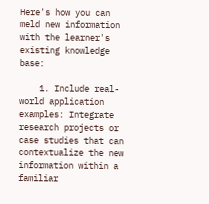Here's how you can meld new information with the learner's existing knowledge base:

    1. Include real-world application examples: Integrate research projects or case studies that can contextualize the new information within a familiar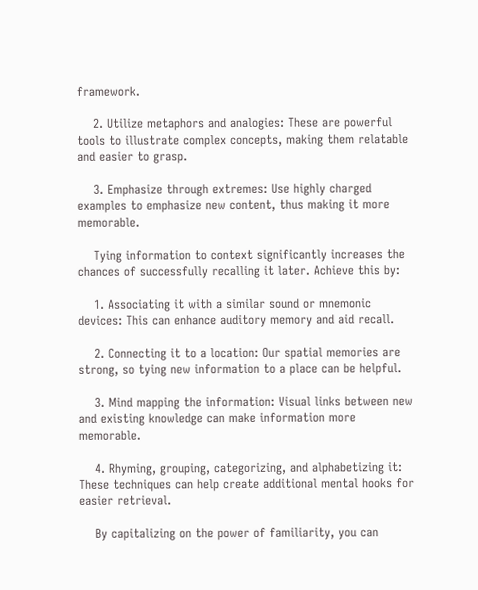framework.

    2. Utilize metaphors and analogies: These are powerful tools to illustrate complex concepts, making them relatable and easier to grasp.

    3. Emphasize through extremes: Use highly charged examples to emphasize new content, thus making it more memorable.

    Tying information to context significantly increases the chances of successfully recalling it later. Achieve this by:

    1. Associating it with a similar sound or mnemonic devices: This can enhance auditory memory and aid recall.

    2. Connecting it to a location: Our spatial memories are strong, so tying new information to a place can be helpful.

    3. Mind mapping the information: Visual links between new and existing knowledge can make information more memorable.

    4. Rhyming, grouping, categorizing, and alphabetizing it: These techniques can help create additional mental hooks for easier retrieval.

    By capitalizing on the power of familiarity, you can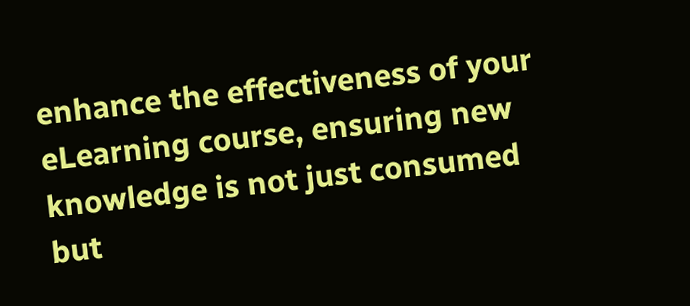enhance the effectiveness of your eLearning course, ensuring new knowledge is not just consumed but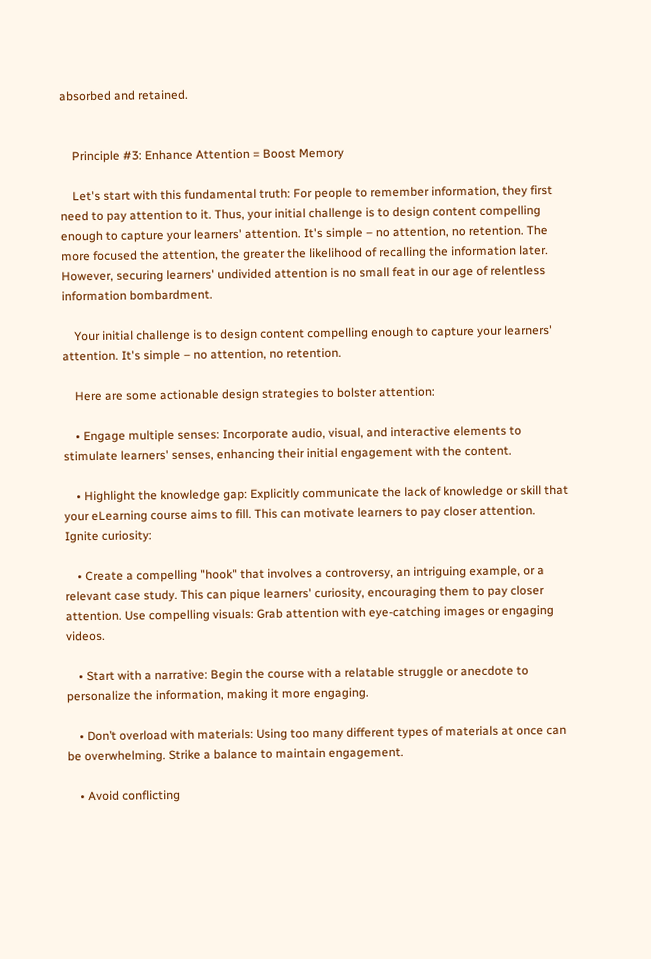absorbed and retained.


    Principle #3: Enhance Attention = Boost Memory

    Let's start with this fundamental truth: For people to remember information, they first need to pay attention to it. Thus, your initial challenge is to design content compelling enough to capture your learners' attention. It's simple – no attention, no retention. The more focused the attention, the greater the likelihood of recalling the information later. However, securing learners' undivided attention is no small feat in our age of relentless information bombardment.

    Your initial challenge is to design content compelling enough to capture your learners' attention. It's simple – no attention, no retention.

    Here are some actionable design strategies to bolster attention:

    • Engage multiple senses: Incorporate audio, visual, and interactive elements to stimulate learners' senses, enhancing their initial engagement with the content.

    • Highlight the knowledge gap: Explicitly communicate the lack of knowledge or skill that your eLearning course aims to fill. This can motivate learners to pay closer attention. Ignite curiosity:

    • Create a compelling "hook" that involves a controversy, an intriguing example, or a relevant case study. This can pique learners' curiosity, encouraging them to pay closer attention. Use compelling visuals: Grab attention with eye-catching images or engaging videos.

    • Start with a narrative: Begin the course with a relatable struggle or anecdote to personalize the information, making it more engaging.

    • Don’t overload with materials: Using too many different types of materials at once can be overwhelming. Strike a balance to maintain engagement.

    • Avoid conflicting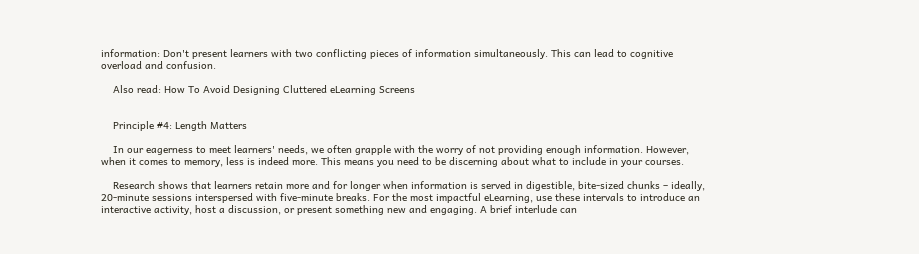information: Don't present learners with two conflicting pieces of information simultaneously. This can lead to cognitive overload and confusion.

    Also read: How To Avoid Designing Cluttered eLearning Screens


    Principle #4: Length Matters

    In our eagerness to meet learners' needs, we often grapple with the worry of not providing enough information. However, when it comes to memory, less is indeed more. This means you need to be discerning about what to include in your courses.

    Research shows that learners retain more and for longer when information is served in digestible, bite-sized chunks – ideally, 20-minute sessions interspersed with five-minute breaks. For the most impactful eLearning, use these intervals to introduce an interactive activity, host a discussion, or present something new and engaging. A brief interlude can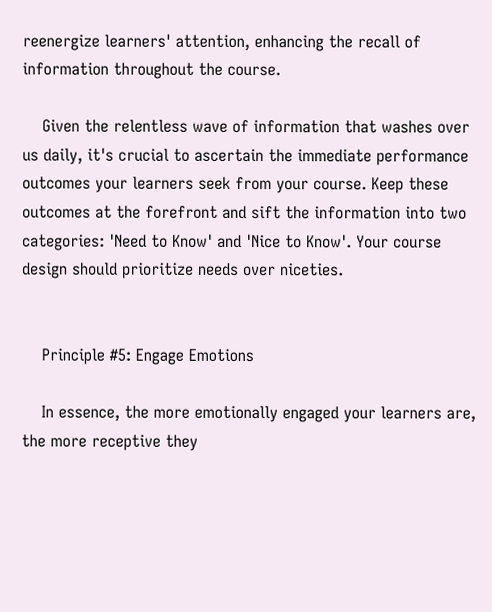reenergize learners' attention, enhancing the recall of information throughout the course.

    Given the relentless wave of information that washes over us daily, it's crucial to ascertain the immediate performance outcomes your learners seek from your course. Keep these outcomes at the forefront and sift the information into two categories: 'Need to Know' and 'Nice to Know'. Your course design should prioritize needs over niceties.


    Principle #5: Engage Emotions

    In essence, the more emotionally engaged your learners are, the more receptive they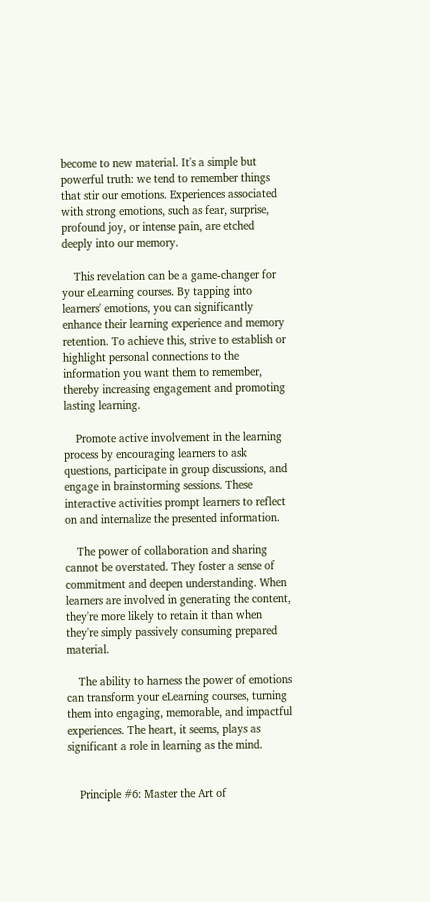become to new material. It's a simple but powerful truth: we tend to remember things that stir our emotions. Experiences associated with strong emotions, such as fear, surprise, profound joy, or intense pain, are etched deeply into our memory.

    This revelation can be a game-changer for your eLearning courses. By tapping into learners' emotions, you can significantly enhance their learning experience and memory retention. To achieve this, strive to establish or highlight personal connections to the information you want them to remember, thereby increasing engagement and promoting lasting learning.

    Promote active involvement in the learning process by encouraging learners to ask questions, participate in group discussions, and engage in brainstorming sessions. These interactive activities prompt learners to reflect on and internalize the presented information.

    The power of collaboration and sharing cannot be overstated. They foster a sense of commitment and deepen understanding. When learners are involved in generating the content, they're more likely to retain it than when they're simply passively consuming prepared material.

    The ability to harness the power of emotions can transform your eLearning courses, turning them into engaging, memorable, and impactful experiences. The heart, it seems, plays as significant a role in learning as the mind.


    Principle #6: Master the Art of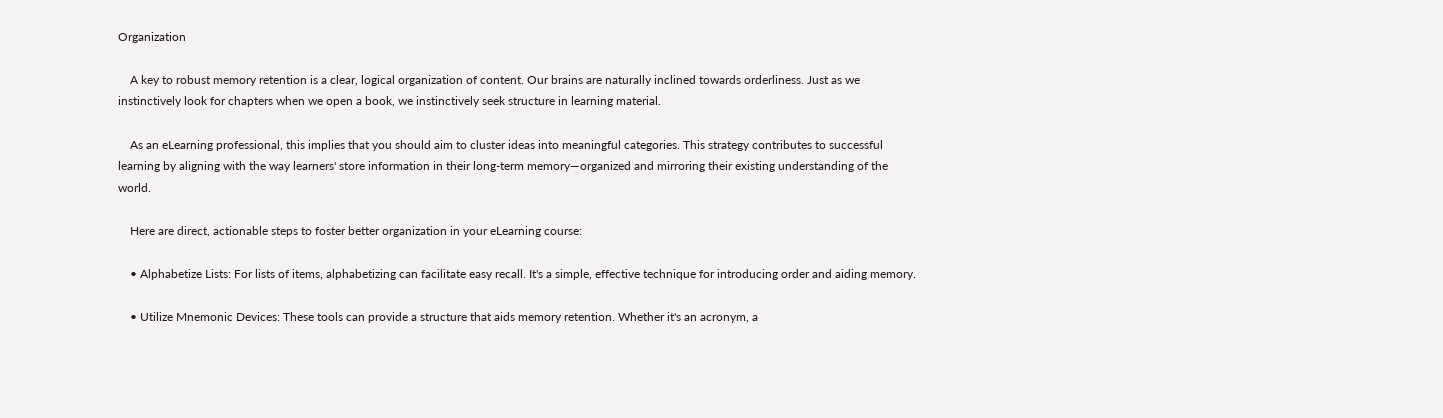Organization

    A key to robust memory retention is a clear, logical organization of content. Our brains are naturally inclined towards orderliness. Just as we instinctively look for chapters when we open a book, we instinctively seek structure in learning material.

    As an eLearning professional, this implies that you should aim to cluster ideas into meaningful categories. This strategy contributes to successful learning by aligning with the way learners' store information in their long-term memory—organized and mirroring their existing understanding of the world.

    Here are direct, actionable steps to foster better organization in your eLearning course:

    • Alphabetize Lists: For lists of items, alphabetizing can facilitate easy recall. It's a simple, effective technique for introducing order and aiding memory.

    • Utilize Mnemonic Devices: These tools can provide a structure that aids memory retention. Whether it's an acronym, a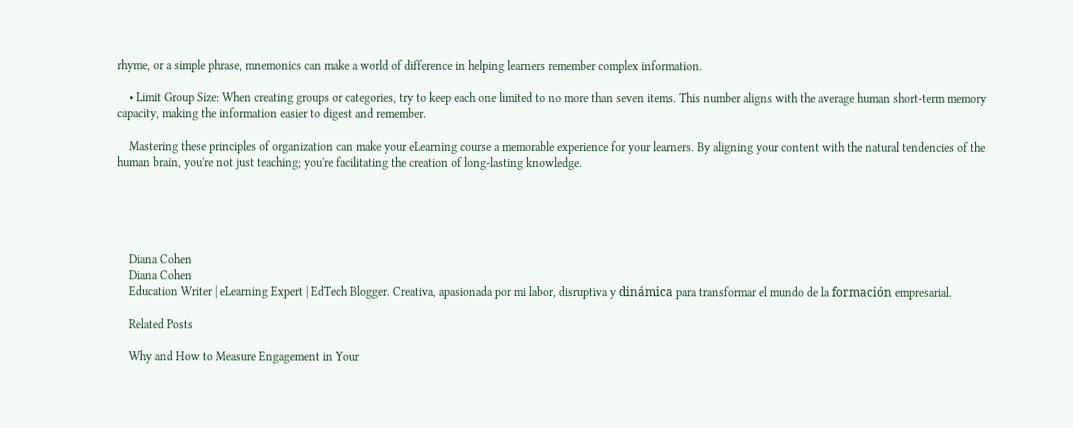rhyme, or a simple phrase, mnemonics can make a world of difference in helping learners remember complex information.

    • Limit Group Size: When creating groups or categories, try to keep each one limited to no more than seven items. This number aligns with the average human short-term memory capacity, making the information easier to digest and remember.

    Mastering these principles of organization can make your eLearning course a memorable experience for your learners. By aligning your content with the natural tendencies of the human brain, you're not just teaching; you're facilitating the creation of long-lasting knowledge.





    Diana Cohen
    Diana Cohen
    Education Writer | eLearning Expert | EdTech Blogger. Creativa, apasionada por mi labor, disruptiva y dinámica para transformar el mundo de la formación empresarial.

    Related Posts

    Why and How to Measure Engagement in Your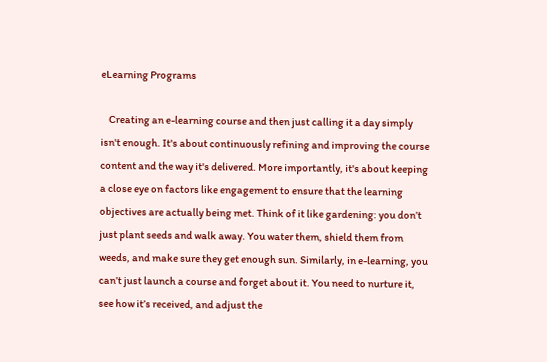eLearning Programs

    Creating an e-learning course and then just calling it a day simply isn't enough. It's about continuously refining and improving the course content and the way it's delivered. More importantly, it's about keeping a close eye on factors like engagement to ensure that the learning objectives are actually being met. Think of it like gardening: you don’t just plant seeds and walk away. You water them, shield them from weeds, and make sure they get enough sun. Similarly, in e-learning, you can’t just launch a course and forget about it. You need to nurture it, see how it’s received, and adjust the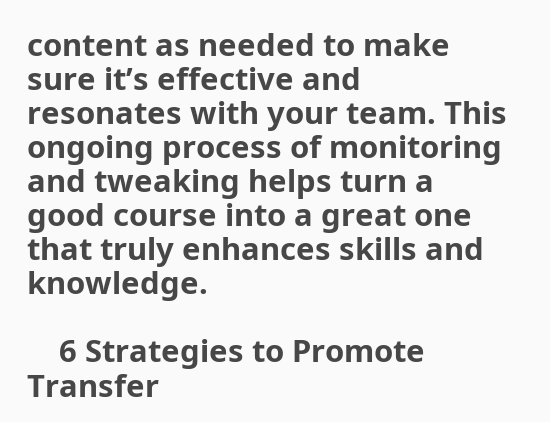content as needed to make sure it’s effective and resonates with your team. This ongoing process of monitoring and tweaking helps turn a good course into a great one that truly enhances skills and knowledge.

    6 Strategies to Promote Transfer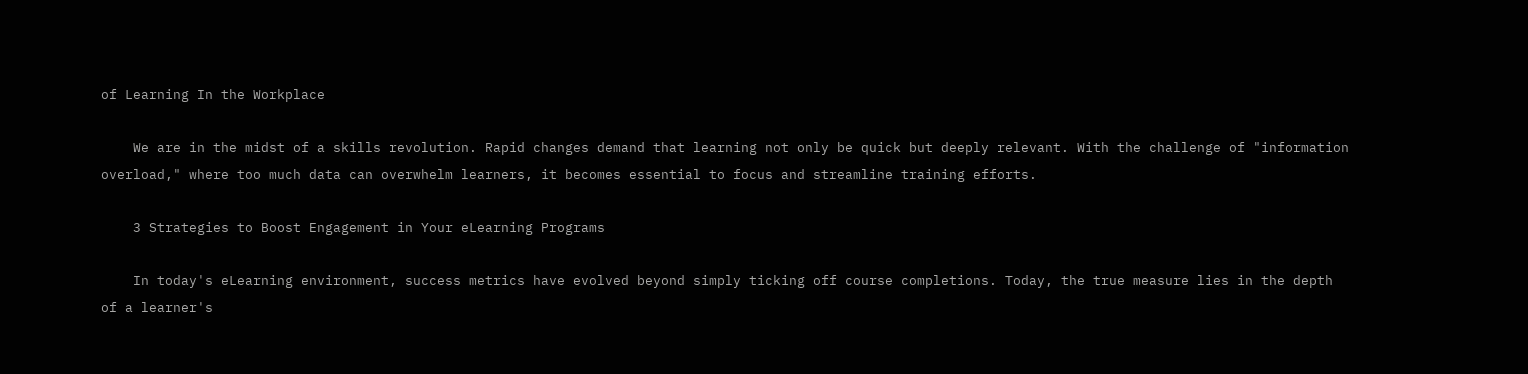of Learning In the Workplace

    We are in the midst of a skills revolution. Rapid changes demand that learning not only be quick but deeply relevant. With the challenge of "information overload," where too much data can overwhelm learners, it becomes essential to focus and streamline training efforts.

    3 Strategies to Boost Engagement in Your eLearning Programs

    In today's eLearning environment, success metrics have evolved beyond simply ticking off course completions. Today, the true measure lies in the depth of a learner's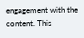engagement with the content. This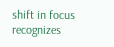shift in focus recognizes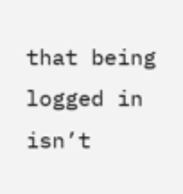that being logged in isn’t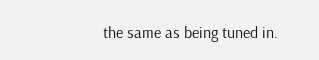the same as being tuned in.